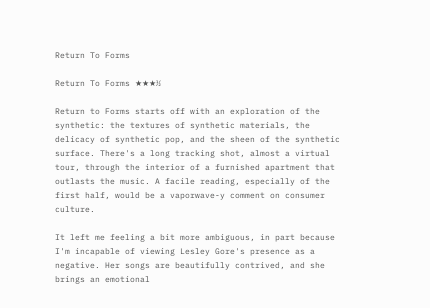Return To Forms

Return To Forms ★★★½

Return to Forms starts off with an exploration of the synthetic: the textures of synthetic materials, the delicacy of synthetic pop, and the sheen of the synthetic surface. There's a long tracking shot, almost a virtual tour, through the interior of a furnished apartment that outlasts the music. A facile reading, especially of the first half, would be a vaporwave-y comment on consumer culture.

It left me feeling a bit more ambiguous, in part because I'm incapable of viewing Lesley Gore's presence as a negative. Her songs are beautifully contrived, and she brings an emotional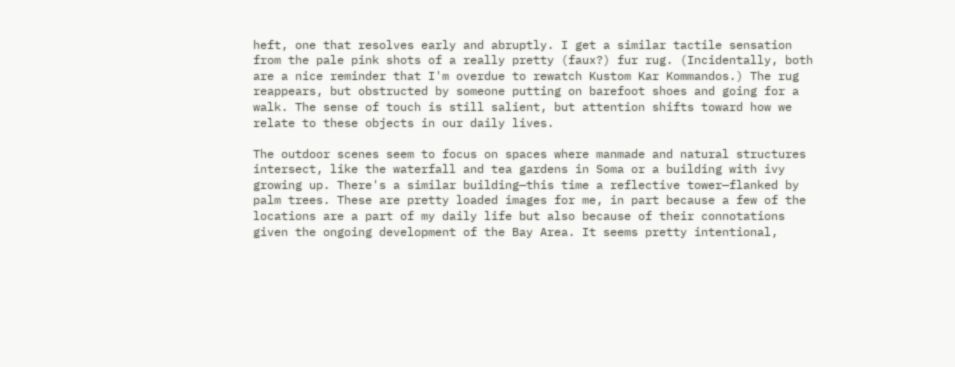heft, one that resolves early and abruptly. I get a similar tactile sensation from the pale pink shots of a really pretty (faux?) fur rug. (Incidentally, both are a nice reminder that I'm overdue to rewatch Kustom Kar Kommandos.) The rug reappears, but obstructed by someone putting on barefoot shoes and going for a walk. The sense of touch is still salient, but attention shifts toward how we relate to these objects in our daily lives.

The outdoor scenes seem to focus on spaces where manmade and natural structures intersect, like the waterfall and tea gardens in Soma or a building with ivy growing up. There's a similar building—this time a reflective tower—flanked by palm trees. These are pretty loaded images for me, in part because a few of the locations are a part of my daily life but also because of their connotations given the ongoing development of the Bay Area. It seems pretty intentional,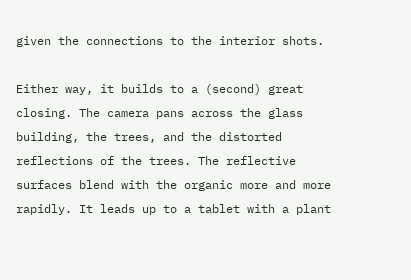given the connections to the interior shots.

Either way, it builds to a (second) great closing. The camera pans across the glass building, the trees, and the distorted reflections of the trees. The reflective surfaces blend with the organic more and more rapidly. It leads up to a tablet with a plant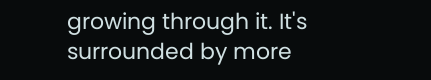growing through it. It's surrounded by more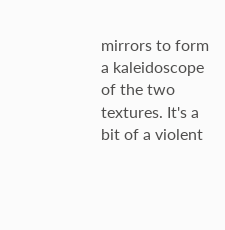mirrors to form a kaleidoscope of the two textures. It's a bit of a violent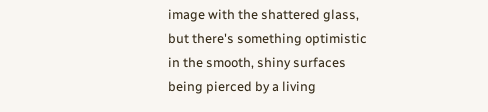image with the shattered glass, but there's something optimistic in the smooth, shiny surfaces being pierced by a living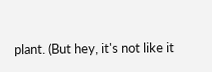plant. (But hey, it's not like it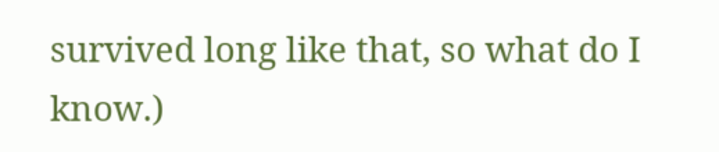survived long like that, so what do I know.)